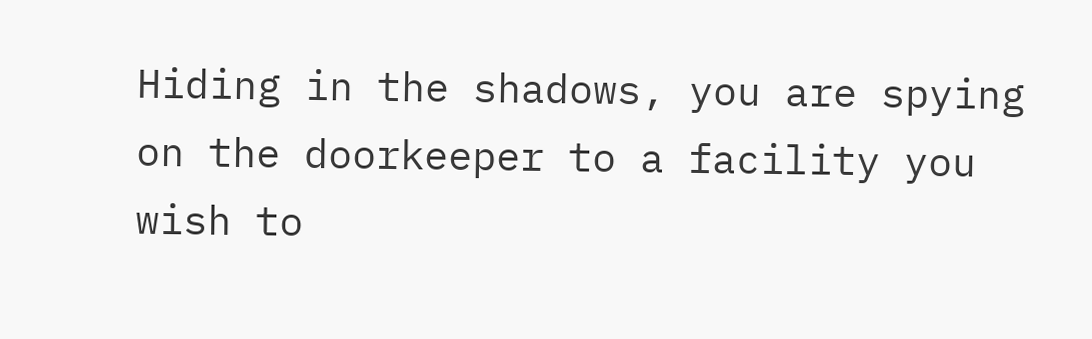Hiding in the shadows, you are spying on the doorkeeper to a facility you wish to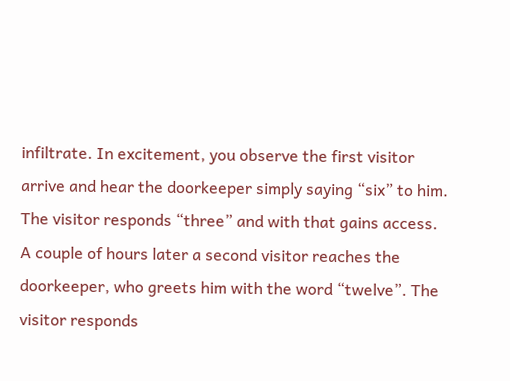infiltrate. In excitement, you observe the first visitor arrive and hear the doorkeeper simply saying “six” to him. The visitor responds “three” and with that gains access. A couple of hours later a second visitor reaches the doorkeeper, who greets him with the word “twelve”. The visitor responds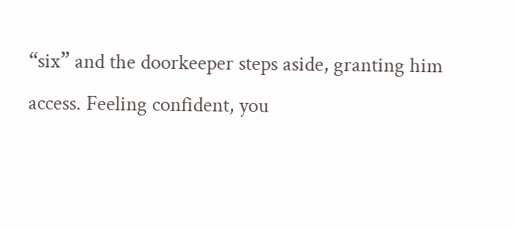“six” and the doorkeeper steps aside, granting him access. Feeling confident, you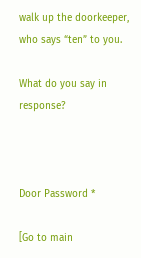walk up the doorkeeper, who says “ten” to you.

What do you say in response?



Door Password *

[Go to main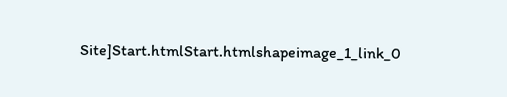Site]Start.htmlStart.htmlshapeimage_1_link_0